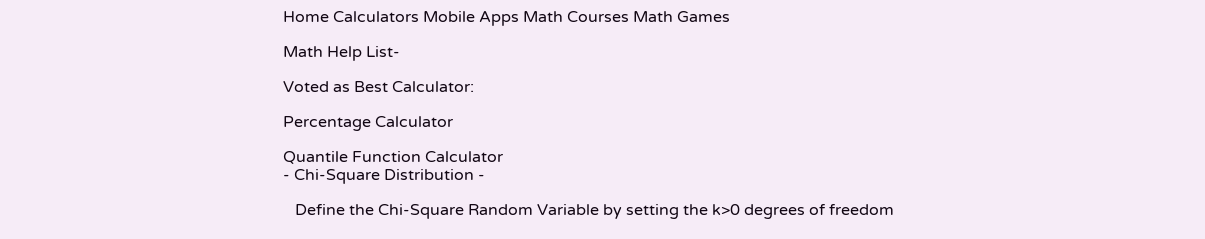Home Calculators Mobile Apps Math Courses Math Games

Math Help List-

Voted as Best Calculator:

Percentage Calculator

Quantile Function Calculator
- Chi-Square Distribution -

   Define the Chi-Square Random Variable by setting the k>0 degrees of freedom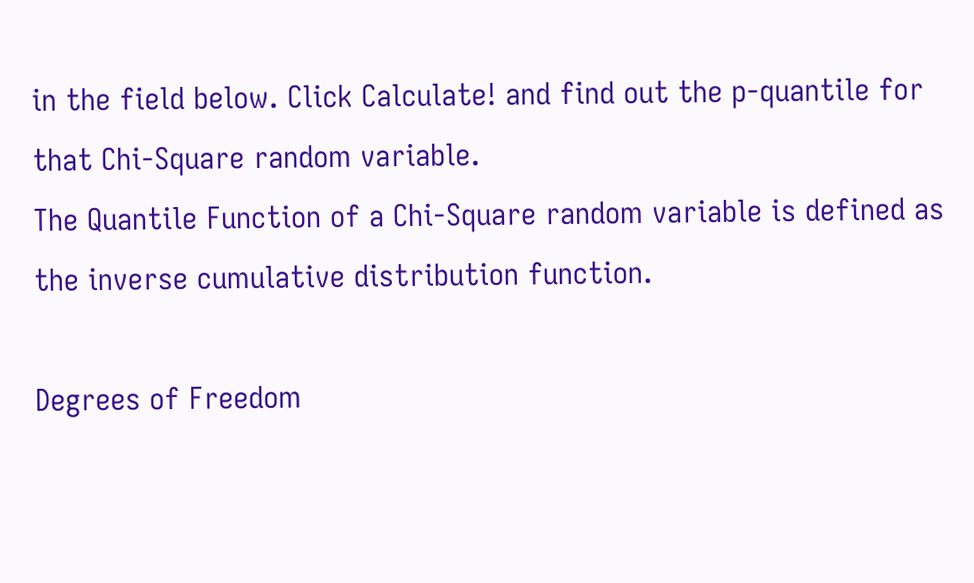in the field below. Click Calculate! and find out the p-quantile for that Chi-Square random variable.
The Quantile Function of a Chi-Square random variable is defined as the inverse cumulative distribution function.

Degrees of Freedom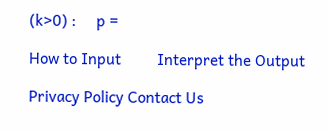(k>0) :     p =

How to Input         Interpret the Output

Privacy Policy Contact Us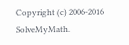Copyright (c) 2006-2016 SolveMyMath.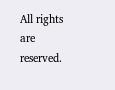All rights are reserved.